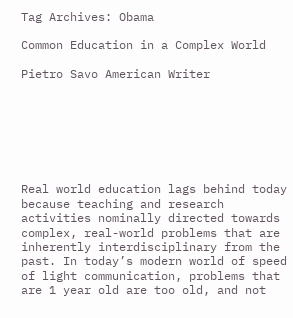Tag Archives: Obama

Common Education in a Complex World

Pietro Savo American Writer







Real world education lags behind today because teaching and research activities nominally directed towards complex, real-world problems that are inherently interdisciplinary from the past. In today’s modern world of speed of light communication, problems that are 1 year old are too old, and not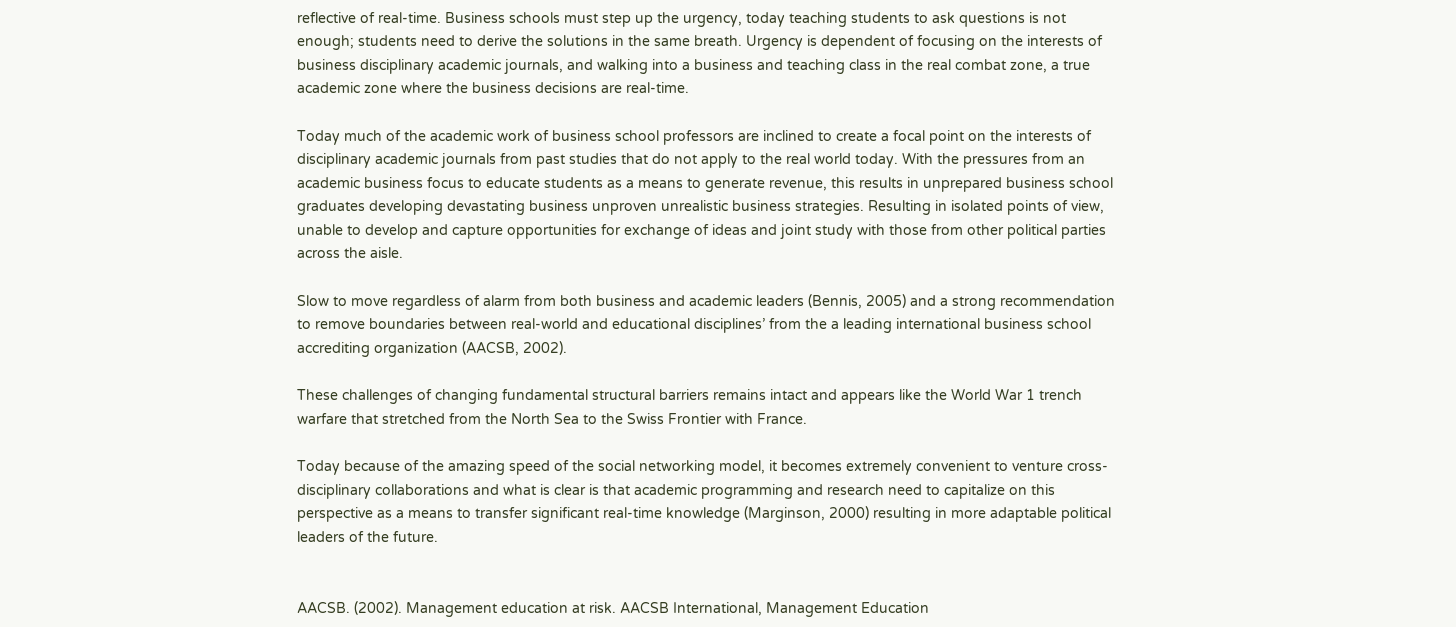reflective of real-time. Business schools must step up the urgency, today teaching students to ask questions is not enough; students need to derive the solutions in the same breath. Urgency is dependent of focusing on the interests of business disciplinary academic journals, and walking into a business and teaching class in the real combat zone, a true academic zone where the business decisions are real-time.

Today much of the academic work of business school professors are inclined to create a focal point on the interests of disciplinary academic journals from past studies that do not apply to the real world today. With the pressures from an academic business focus to educate students as a means to generate revenue, this results in unprepared business school graduates developing devastating business unproven unrealistic business strategies. Resulting in isolated points of view, unable to develop and capture opportunities for exchange of ideas and joint study with those from other political parties across the aisle.

Slow to move regardless of alarm from both business and academic leaders (Bennis, 2005) and a strong recommendation to remove boundaries between real-world and educational disciplines’ from the a leading international business school accrediting organization (AACSB, 2002).

These challenges of changing fundamental structural barriers remains intact and appears like the World War 1 trench warfare that stretched from the North Sea to the Swiss Frontier with France.

Today because of the amazing speed of the social networking model, it becomes extremely convenient to venture cross-disciplinary collaborations and what is clear is that academic programming and research need to capitalize on this perspective as a means to transfer significant real-time knowledge (Marginson, 2000) resulting in more adaptable political leaders of the future.


AACSB. (2002). Management education at risk. AACSB International, Management Education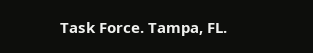Task Force. Tampa, FL.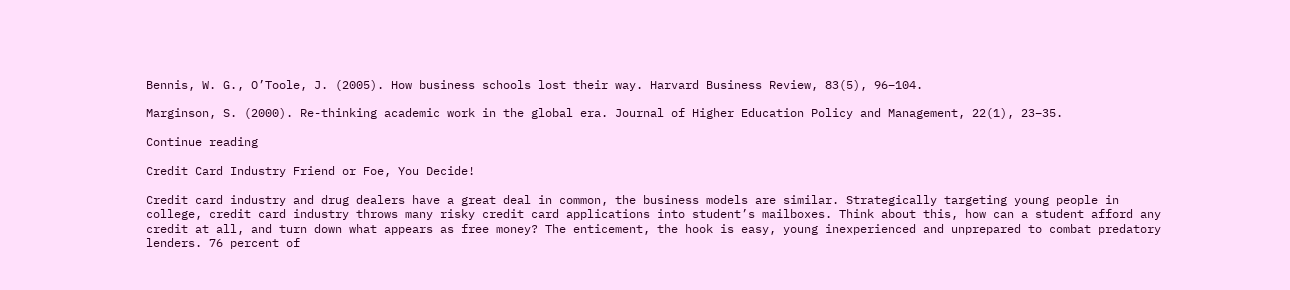Bennis, W. G., O’Toole, J. (2005). How business schools lost their way. Harvard Business Review, 83(5), 96–104.

Marginson, S. (2000). Re-thinking academic work in the global era. Journal of Higher Education Policy and Management, 22(1), 23–35.

Continue reading

Credit Card Industry Friend or Foe, You Decide!

Credit card industry and drug dealers have a great deal in common, the business models are similar. Strategically targeting young people in college, credit card industry throws many risky credit card applications into student’s mailboxes. Think about this, how can a student afford any credit at all, and turn down what appears as free money? The enticement, the hook is easy, young inexperienced and unprepared to combat predatory lenders. 76 percent of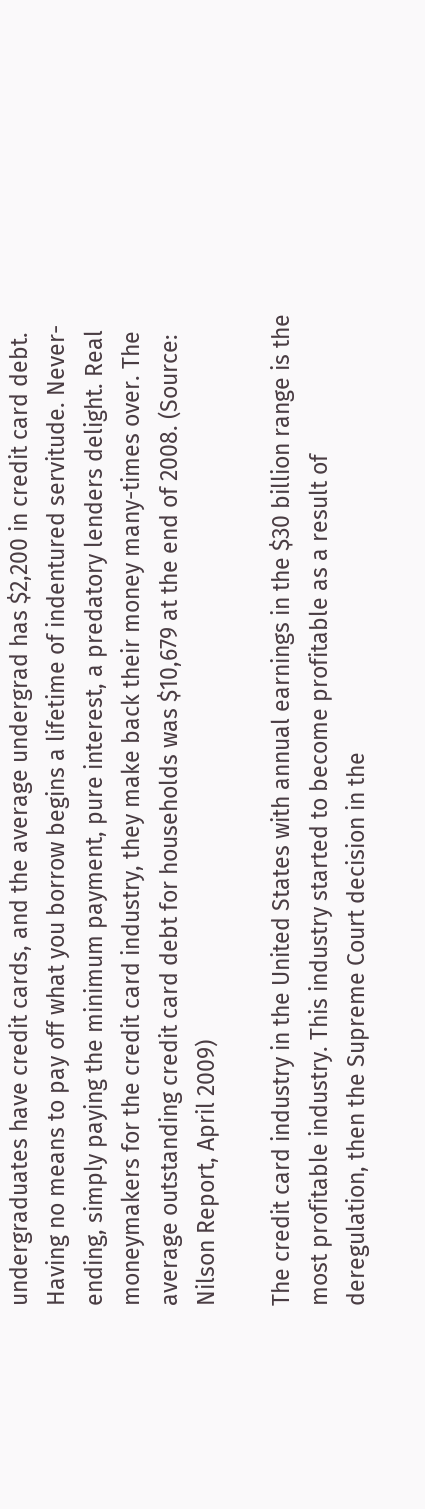undergraduates have credit cards, and the average undergrad has $2,200 in credit card debt. Having no means to pay off what you borrow begins a lifetime of indentured servitude. Never-ending, simply paying the minimum payment, pure interest, a predatory lenders delight. Real moneymakers for the credit card industry, they make back their money many-times over. The average outstanding credit card debt for households was $10,679 at the end of 2008. (Source: Nilson Report, April 2009)

The credit card industry in the United States with annual earnings in the $30 billion range is the most profitable industry. This industry started to become profitable as a result of deregulation, then the Supreme Court decision in the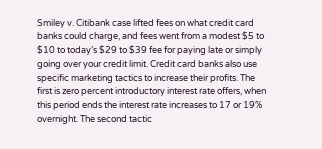Smiley v. Citibank case lifted fees on what credit card banks could charge, and fees went from a modest $5 to $10 to today’s $29 to $39 fee for paying late or simply going over your credit limit. Credit card banks also use specific marketing tactics to increase their profits. The first is zero percent introductory interest rate offers, when this period ends the interest rate increases to 17 or 19% overnight. The second tactic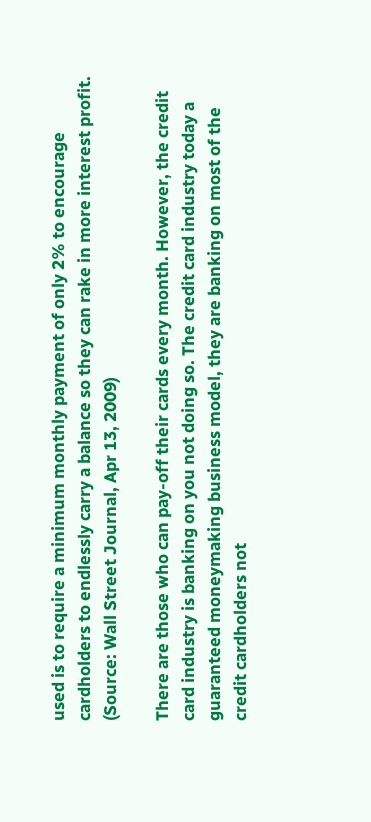used is to require a minimum monthly payment of only 2% to encourage cardholders to endlessly carry a balance so they can rake in more interest profit. (Source: Wall Street Journal, Apr 13, 2009)

There are those who can pay-off their cards every month. However, the credit card industry is banking on you not doing so. The credit card industry today a guaranteed moneymaking business model, they are banking on most of the credit cardholders not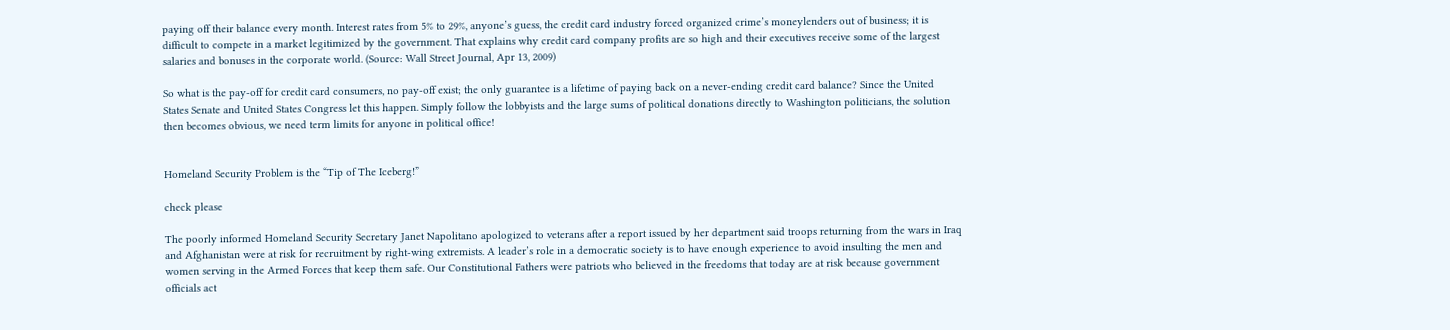paying off their balance every month. Interest rates from 5% to 29%, anyone’s guess, the credit card industry forced organized crime’s moneylenders out of business; it is difficult to compete in a market legitimized by the government. That explains why credit card company profits are so high and their executives receive some of the largest salaries and bonuses in the corporate world. (Source: Wall Street Journal, Apr 13, 2009)

So what is the pay-off for credit card consumers, no pay-off exist; the only guarantee is a lifetime of paying back on a never-ending credit card balance? Since the United States Senate and United States Congress let this happen. Simply follow the lobbyists and the large sums of political donations directly to Washington politicians, the solution then becomes obvious, we need term limits for anyone in political office!


Homeland Security Problem is the “Tip of The Iceberg!”

check please

The poorly informed Homeland Security Secretary Janet Napolitano apologized to veterans after a report issued by her department said troops returning from the wars in Iraq and Afghanistan were at risk for recruitment by right-wing extremists. A leader’s role in a democratic society is to have enough experience to avoid insulting the men and women serving in the Armed Forces that keep them safe. Our Constitutional Fathers were patriots who believed in the freedoms that today are at risk because government officials act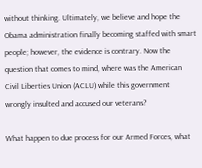without thinking. Ultimately, we believe and hope the Obama administration finally becoming staffed with smart people; however, the evidence is contrary. Now the question that comes to mind, where was the American Civil Liberties Union (ACLU) while this government wrongly insulted and accused our veterans?

What happen to due process for our Armed Forces, what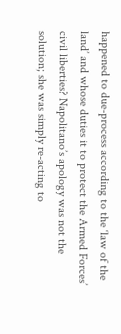happened to due-process according to the ‘law of the land’ and whose duties it to protect the Armed Forces’ civil liberties? Napolitano’s apology was not the solution; she was simply re-acting to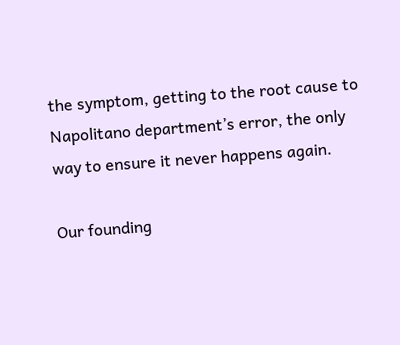the symptom, getting to the root cause to Napolitano department’s error, the only way to ensure it never happens again.

Our founding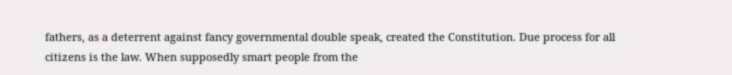fathers, as a deterrent against fancy governmental double speak, created the Constitution. Due process for all citizens is the law. When supposedly smart people from the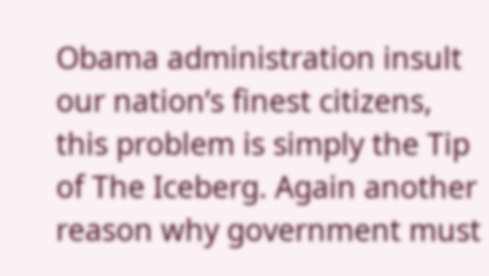Obama administration insult our nation’s finest citizens, this problem is simply the Tip of The Iceberg. Again another reason why government must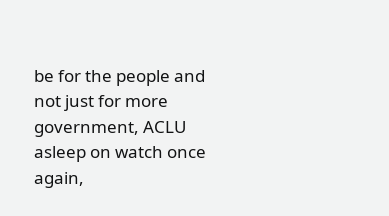be for the people and not just for more government, ACLU asleep on watch once again,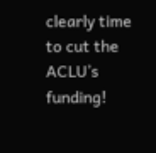clearly time to cut the ACLU’s funding!